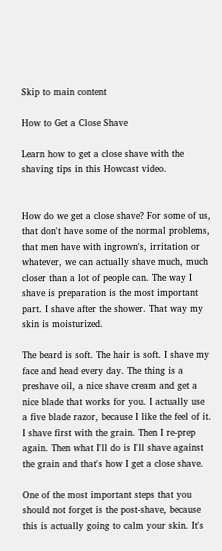Skip to main content

How to Get a Close Shave

Learn how to get a close shave with the shaving tips in this Howcast video.


How do we get a close shave? For some of us, that don't have some of the normal problems, that men have with ingrown's, irritation or whatever, we can actually shave much, much closer than a lot of people can. The way I shave is preparation is the most important part. I shave after the shower. That way my skin is moisturized.

The beard is soft. The hair is soft. I shave my face and head every day. The thing is a preshave oil, a nice shave cream and get a nice blade that works for you. I actually use a five blade razor, because I like the feel of it. I shave first with the grain. Then I re-prep again. Then what I'll do is I'll shave against the grain and that's how I get a close shave.

One of the most important steps that you should not forget is the post-shave, because this is actually going to calm your skin. It's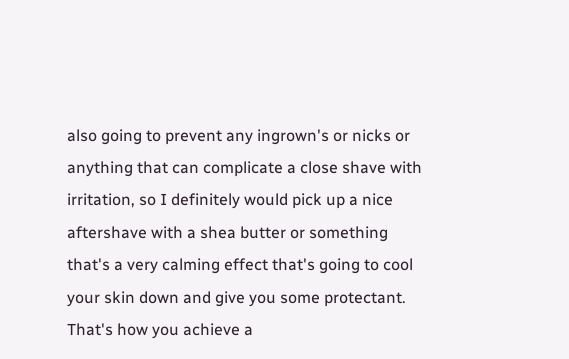also going to prevent any ingrown's or nicks or anything that can complicate a close shave with irritation, so I definitely would pick up a nice aftershave with a shea butter or something that's a very calming effect that's going to cool your skin down and give you some protectant. That's how you achieve a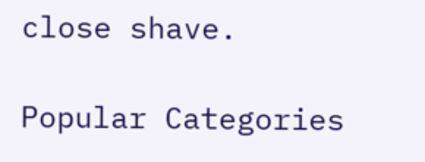close shave.

Popular Categories